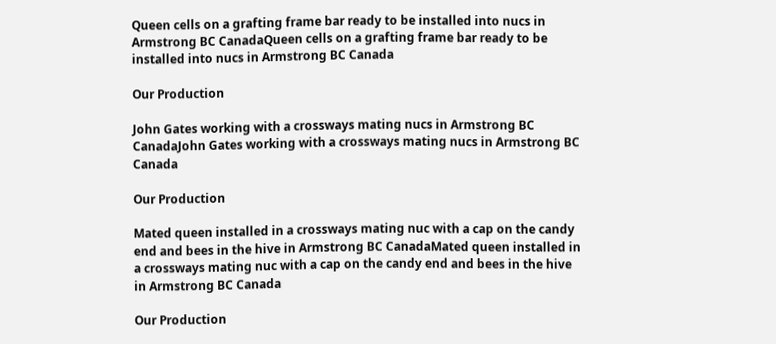Queen cells on a grafting frame bar ready to be installed into nucs in Armstrong BC CanadaQueen cells on a grafting frame bar ready to be installed into nucs in Armstrong BC Canada

Our Production

John Gates working with a crossways mating nucs in Armstrong BC CanadaJohn Gates working with a crossways mating nucs in Armstrong BC Canada

Our Production

Mated queen installed in a crossways mating nuc with a cap on the candy end and bees in the hive in Armstrong BC CanadaMated queen installed in a crossways mating nuc with a cap on the candy end and bees in the hive in Armstrong BC Canada

Our Production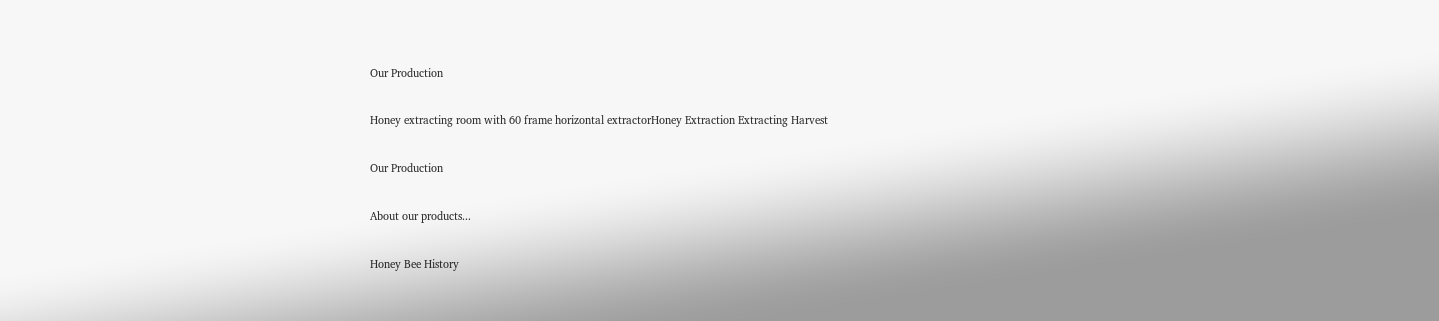Our Production

Honey extracting room with 60 frame horizontal extractorHoney Extraction Extracting Harvest

Our Production

About our products...

Honey Bee History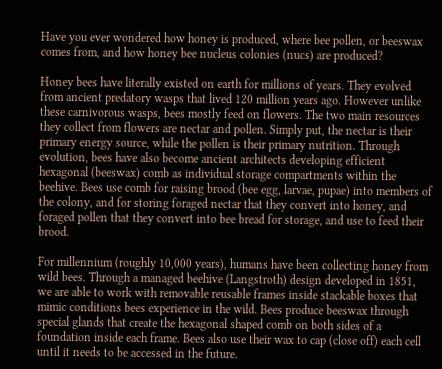Have you ever wondered how honey is produced, where bee pollen, or beeswax comes from, and how honey bee nucleus colonies (nucs) are produced?

Honey bees have literally existed on earth for millions of years. They evolved from ancient predatory wasps that lived 120 million years ago. However unlike these carnivorous wasps, bees mostly feed on flowers. The two main resources they collect from flowers are nectar and pollen. Simply put, the nectar is their primary energy source, while the pollen is their primary nutrition. Through evolution, bees have also become ancient architects developing efficient hexagonal (beeswax) comb as individual storage compartments within the beehive. Bees use comb for raising brood (bee egg, larvae, pupae) into members of the colony, and for storing foraged nectar that they convert into honey, and foraged pollen that they convert into bee bread for storage, and use to feed their brood.

For millennium (roughly 10,000 years), humans have been collecting honey from wild bees. Through a managed beehive (Langstroth) design developed in 1851, we are able to work with removable reusable frames inside stackable boxes that mimic conditions bees experience in the wild. Bees produce beeswax through special glands that create the hexagonal shaped comb on both sides of a foundation inside each frame. Bees also use their wax to cap (close off) each cell until it needs to be accessed in the future.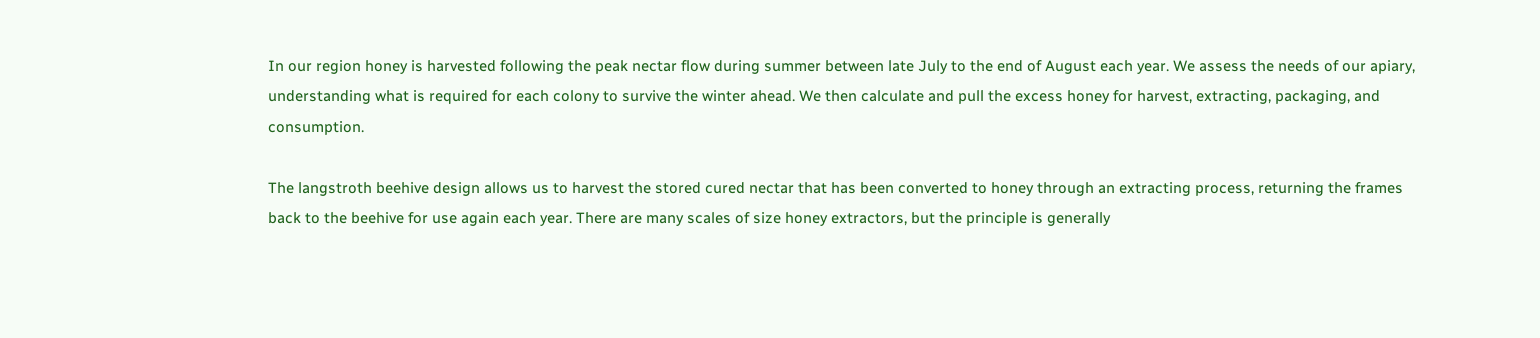In our region honey is harvested following the peak nectar flow during summer between late July to the end of August each year. We assess the needs of our apiary, understanding what is required for each colony to survive the winter ahead. We then calculate and pull the excess honey for harvest, extracting, packaging, and consumption.

The langstroth beehive design allows us to harvest the stored cured nectar that has been converted to honey through an extracting process, returning the frames back to the beehive for use again each year. There are many scales of size honey extractors, but the principle is generally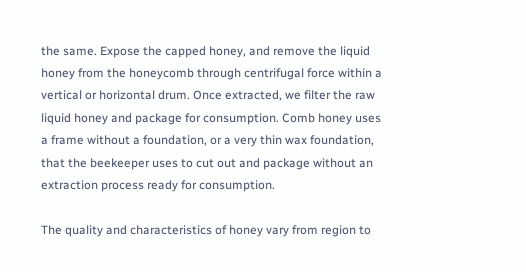the same. Expose the capped honey, and remove the liquid honey from the honeycomb through centrifugal force within a vertical or horizontal drum. Once extracted, we filter the raw liquid honey and package for consumption. Comb honey uses a frame without a foundation, or a very thin wax foundation, that the beekeeper uses to cut out and package without an extraction process ready for consumption.

The quality and characteristics of honey vary from region to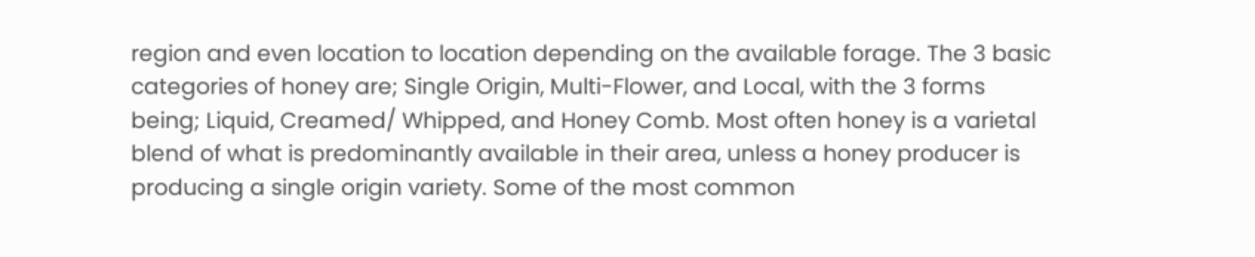region and even location to location depending on the available forage. The 3 basic categories of honey are; Single Origin, Multi-Flower, and Local, with the 3 forms being; Liquid, Creamed/ Whipped, and Honey Comb. Most often honey is a varietal blend of what is predominantly available in their area, unless a honey producer is producing a single origin variety. Some of the most common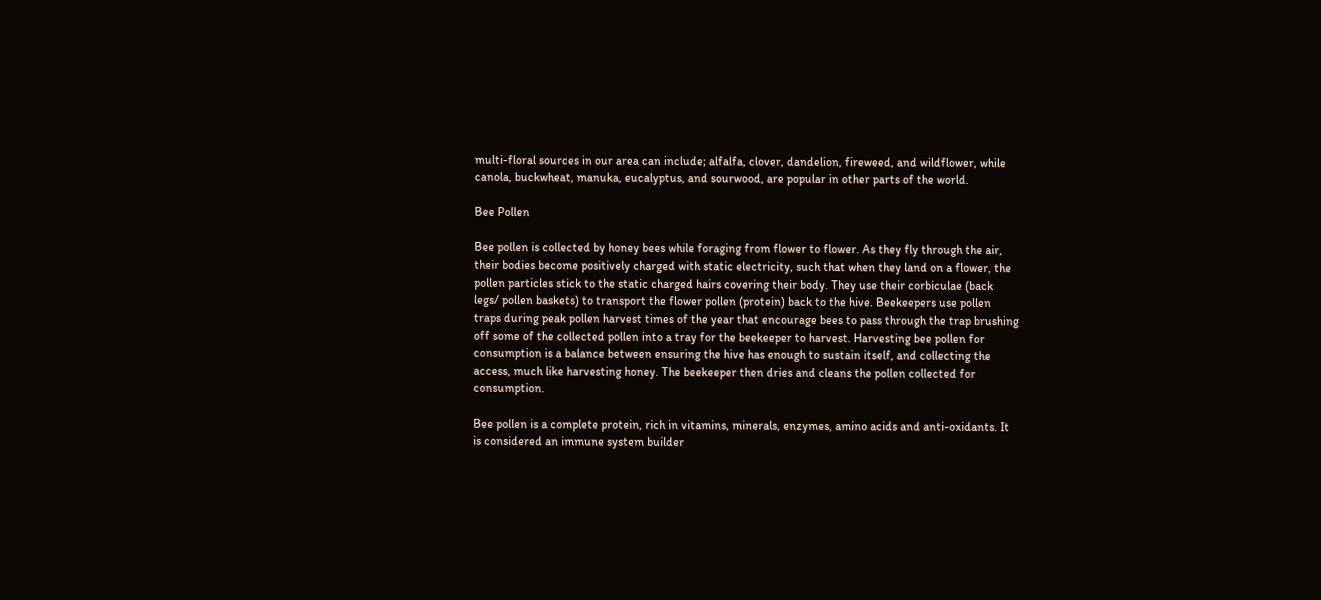multi-floral sources in our area can include; alfalfa, clover, dandelion, fireweed, and wildflower, while canola, buckwheat, manuka, eucalyptus, and sourwood, are popular in other parts of the world.

Bee Pollen

Bee pollen is collected by honey bees while foraging from flower to flower. As they fly through the air, their bodies become positively charged with static electricity, such that when they land on a flower, the pollen particles stick to the static charged hairs covering their body. They use their corbiculae (back legs/ pollen baskets) to transport the flower pollen (protein) back to the hive. Beekeepers use pollen traps during peak pollen harvest times of the year that encourage bees to pass through the trap brushing off some of the collected pollen into a tray for the beekeeper to harvest. Harvesting bee pollen for consumption is a balance between ensuring the hive has enough to sustain itself, and collecting the access, much like harvesting honey. The beekeeper then dries and cleans the pollen collected for consumption.

Bee pollen is a complete protein, rich in vitamins, minerals, enzymes, amino acids and anti-oxidants. It is considered an immune system builder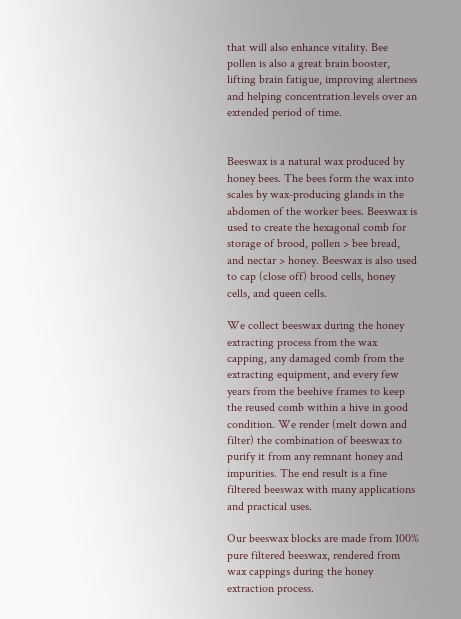that will also enhance vitality. Bee pollen is also a great brain booster, lifting brain fatigue, improving alertness and helping concentration levels over an extended period of time.


Beeswax is a natural wax produced by honey bees. The bees form the wax into scales by wax-producing glands in the abdomen of the worker bees. Beeswax is used to create the hexagonal comb for storage of brood, pollen > bee bread, and nectar > honey. Beeswax is also used to cap (close off) brood cells, honey cells, and queen cells.

We collect beeswax during the honey extracting process from the wax capping, any damaged comb from the extracting equipment, and every few years from the beehive frames to keep the reused comb within a hive in good condition. We render (melt down and filter) the combination of beeswax to purify it from any remnant honey and impurities. The end result is a fine filtered beeswax with many applications and practical uses.

Our beeswax blocks are made from 100% pure filtered beeswax, rendered from wax cappings during the honey extraction process.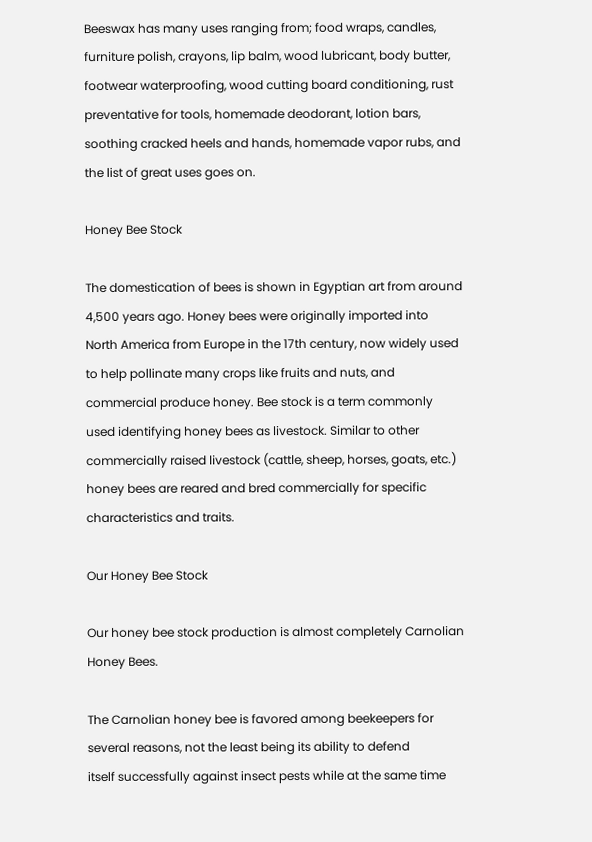Beeswax has many uses ranging from; food wraps, candles, furniture polish, crayons, lip balm, wood lubricant, body butter, footwear waterproofing, wood cutting board conditioning, rust preventative for tools, homemade deodorant, lotion bars, soothing cracked heels and hands, homemade vapor rubs, and the list of great uses goes on.

Honey Bee Stock

The domestication of bees is shown in Egyptian art from around 4,500 years ago. Honey bees were originally imported into North America from Europe in the 17th century, now widely used to help pollinate many crops like fruits and nuts, and commercial produce honey. Bee stock is a term commonly used identifying honey bees as livestock. Similar to other commercially raised livestock (cattle, sheep, horses, goats, etc.) honey bees are reared and bred commercially for specific characteristics and traits.

Our Honey Bee Stock

Our honey bee stock production is almost completely Carnolian Honey Bees.

The Carnolian honey bee is favored among beekeepers for several reasons, not the least being its ability to defend
itself successfully against insect pests while at the same time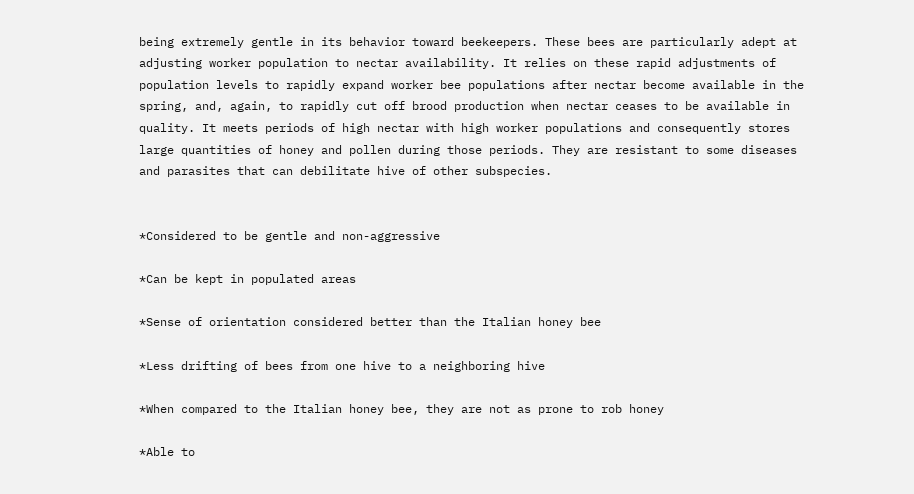being extremely gentle in its behavior toward beekeepers. These bees are particularly adept at adjusting worker population to nectar availability. It relies on these rapid adjustments of population levels to rapidly expand worker bee populations after nectar become available in the spring, and, again, to rapidly cut off brood production when nectar ceases to be available in quality. It meets periods of high nectar with high worker populations and consequently stores large quantities of honey and pollen during those periods. They are resistant to some diseases and parasites that can debilitate hive of other subspecies.


*Considered to be gentle and non-aggressive

*Can be kept in populated areas

*Sense of orientation considered better than the Italian honey bee

*Less drifting of bees from one hive to a neighboring hive

*When compared to the Italian honey bee, they are not as prone to rob honey

*Able to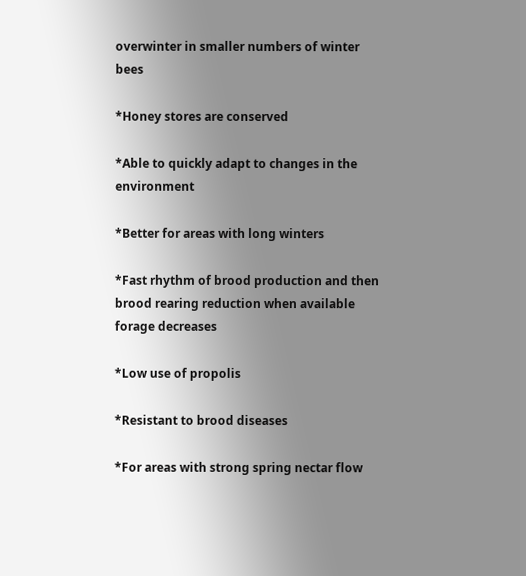overwinter in smaller numbers of winter bees

*Honey stores are conserved

*Able to quickly adapt to changes in the environment

*Better for areas with long winters

*Fast rhythm of brood production and then brood rearing reduction when available forage decreases

*Low use of propolis

*Resistant to brood diseases

*For areas with strong spring nectar flow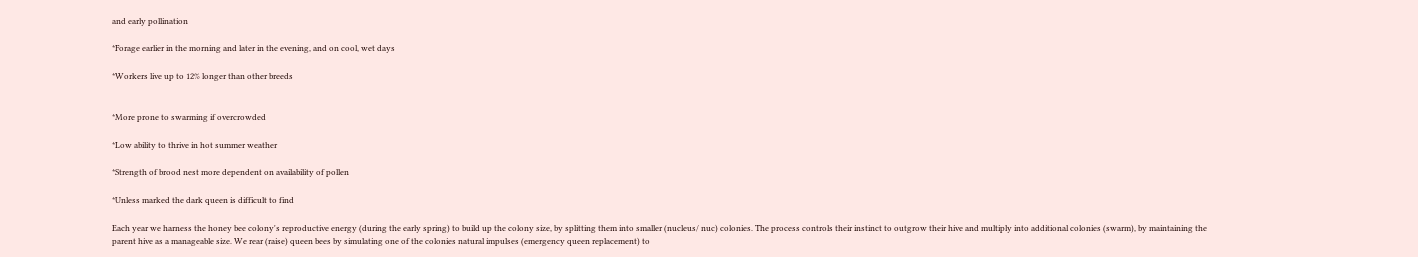and early pollination

*Forage earlier in the morning and later in the evening, and on cool, wet days

*Workers live up to 12% longer than other breeds


*More prone to swarming if overcrowded

*Low ability to thrive in hot summer weather

*Strength of brood nest more dependent on availability of pollen

*Unless marked the dark queen is difficult to find

Each year we harness the honey bee colony's reproductive energy (during the early spring) to build up the colony size, by splitting them into smaller (nucleus/ nuc) colonies. The process controls their instinct to outgrow their hive and multiply into additional colonies (swarm), by maintaining the parent hive as a manageable size. We rear (raise) queen bees by simulating one of the colonies natural impulses (emergency queen replacement) to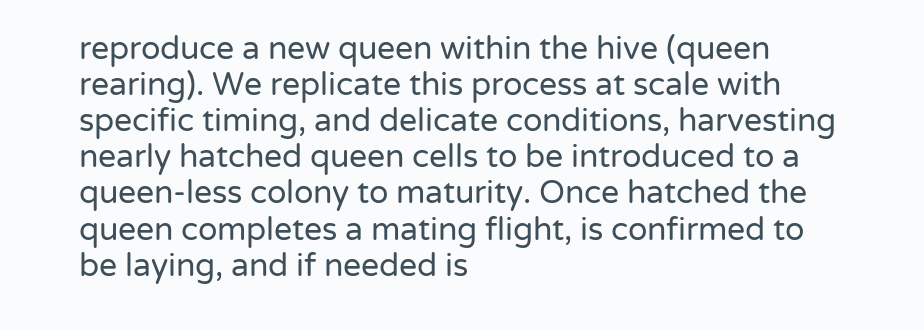reproduce a new queen within the hive (queen rearing). We replicate this process at scale with specific timing, and delicate conditions, harvesting nearly hatched queen cells to be introduced to a queen-less colony to maturity. Once hatched the queen completes a mating flight, is confirmed to be laying, and if needed is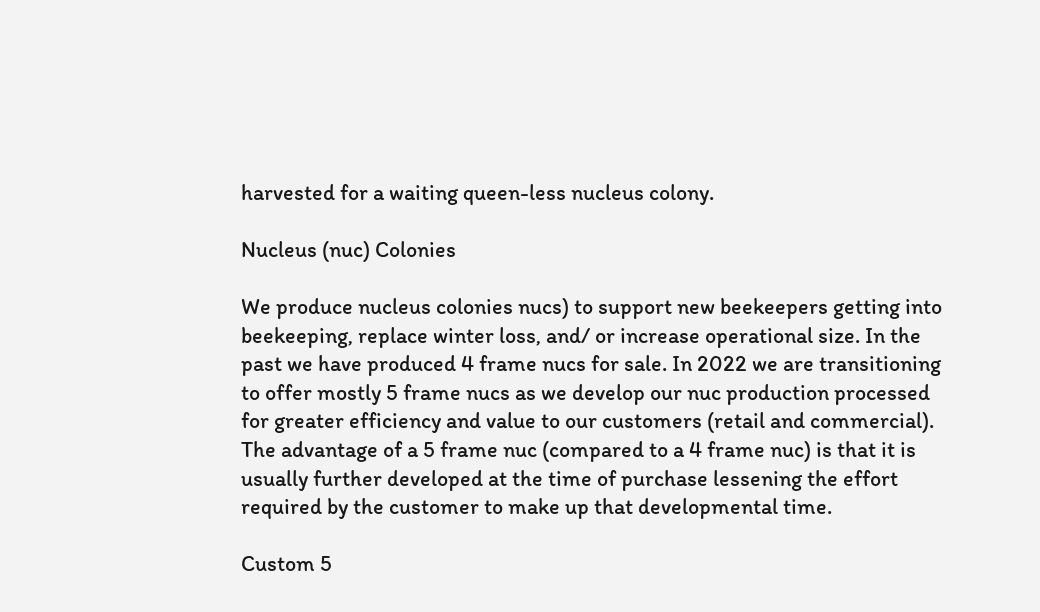harvested for a waiting queen-less nucleus colony.

Nucleus (nuc) Colonies

We produce nucleus colonies nucs) to support new beekeepers getting into beekeeping, replace winter loss, and/ or increase operational size. In the past we have produced 4 frame nucs for sale. In 2022 we are transitioning to offer mostly 5 frame nucs as we develop our nuc production processed for greater efficiency and value to our customers (retail and commercial). The advantage of a 5 frame nuc (compared to a 4 frame nuc) is that it is usually further developed at the time of purchase lessening the effort required by the customer to make up that developmental time.

Custom 5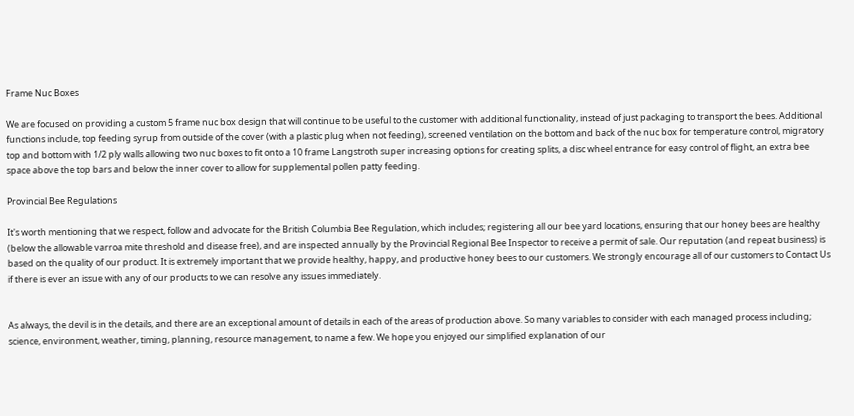Frame Nuc Boxes

We are focused on providing a custom 5 frame nuc box design that will continue to be useful to the customer with additional functionality, instead of just packaging to transport the bees. Additional functions include, top feeding syrup from outside of the cover (with a plastic plug when not feeding), screened ventilation on the bottom and back of the nuc box for temperature control, migratory top and bottom with 1/2 ply walls allowing two nuc boxes to fit onto a 10 frame Langstroth super increasing options for creating splits, a disc wheel entrance for easy control of flight, an extra bee space above the top bars and below the inner cover to allow for supplemental pollen patty feeding.

Provincial Bee Regulations

It's worth mentioning that we respect, follow and advocate for the British Columbia Bee Regulation, which includes; registering all our bee yard locations, ensuring that our honey bees are healthy (below the allowable varroa mite threshold and disease free), and are inspected annually by the Provincial Regional Bee Inspector to receive a permit of sale. Our reputation (and repeat business) is based on the quality of our product. It is extremely important that we provide healthy, happy, and productive honey bees to our customers. We strongly encourage all of our customers to Contact Us if there is ever an issue with any of our products to we can resolve any issues immediately.


As always, the devil is in the details, and there are an exceptional amount of details in each of the areas of production above. So many variables to consider with each managed process including; science, environment, weather, timing, planning, resource management, to name a few. We hope you enjoyed our simplified explanation of our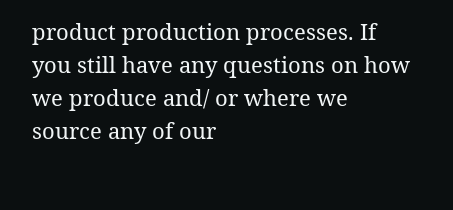product production processes. If you still have any questions on how we produce and/ or where we source any of our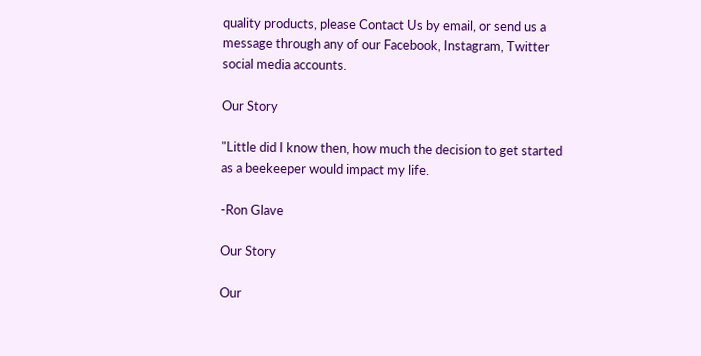quality products, please Contact Us by email, or send us a message through any of our Facebook, Instagram, Twitter social media accounts.

Our Story

"Little did I know then, how much the decision to get started as a beekeeper would impact my life.

-Ron Glave

Our Story

Our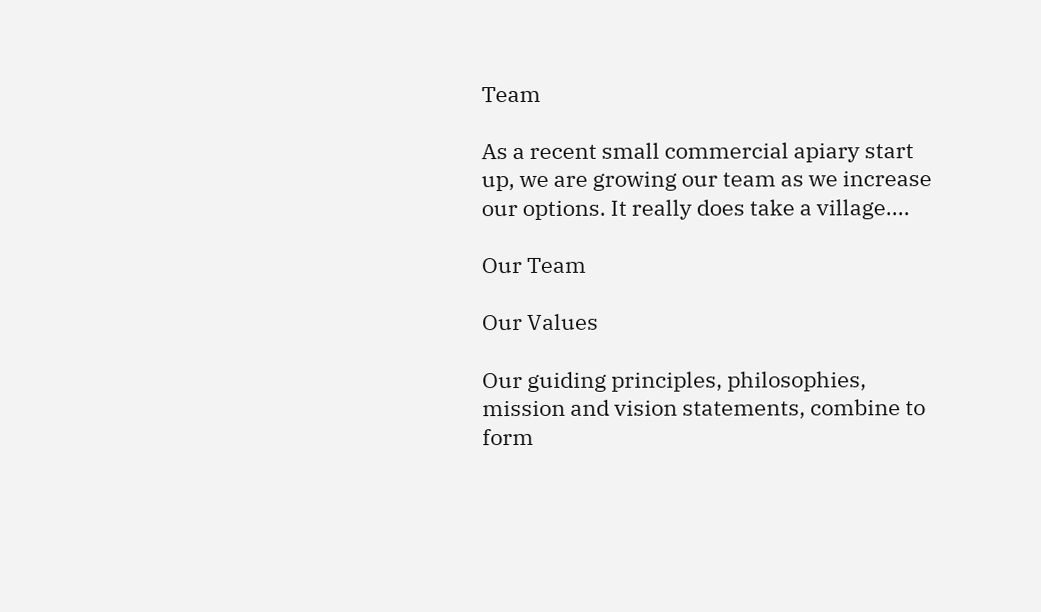Team

As a recent small commercial apiary start up, we are growing our team as we increase our options. It really does take a village....

Our Team

Our Values

Our guiding principles, philosophies, mission and vision statements, combine to form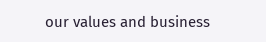our values and business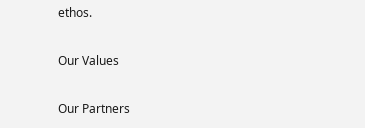ethos.

Our Values

Our Partners